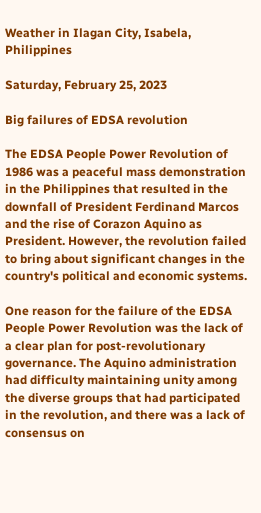Weather in Ilagan City, Isabela, Philippines

Saturday, February 25, 2023

Big failures of EDSA revolution

The EDSA People Power Revolution of 1986 was a peaceful mass demonstration in the Philippines that resulted in the downfall of President Ferdinand Marcos and the rise of Corazon Aquino as President. However, the revolution failed to bring about significant changes in the country's political and economic systems.

One reason for the failure of the EDSA People Power Revolution was the lack of a clear plan for post-revolutionary governance. The Aquino administration had difficulty maintaining unity among the diverse groups that had participated in the revolution, and there was a lack of consensus on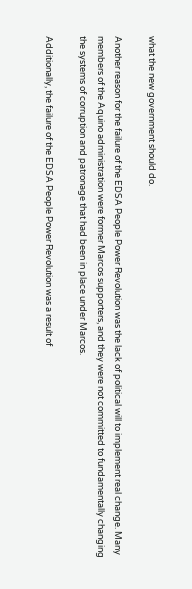what the new government should do.

Another reason for the failure of the EDSA People Power Revolution was the lack of political will to implement real change. Many members of the Aquino administration were former Marcos supporters, and they were not committed to fundamentally changing the systems of corruption and patronage that had been in place under Marcos.

Additionally, the failure of the EDSA People Power Revolution was a result of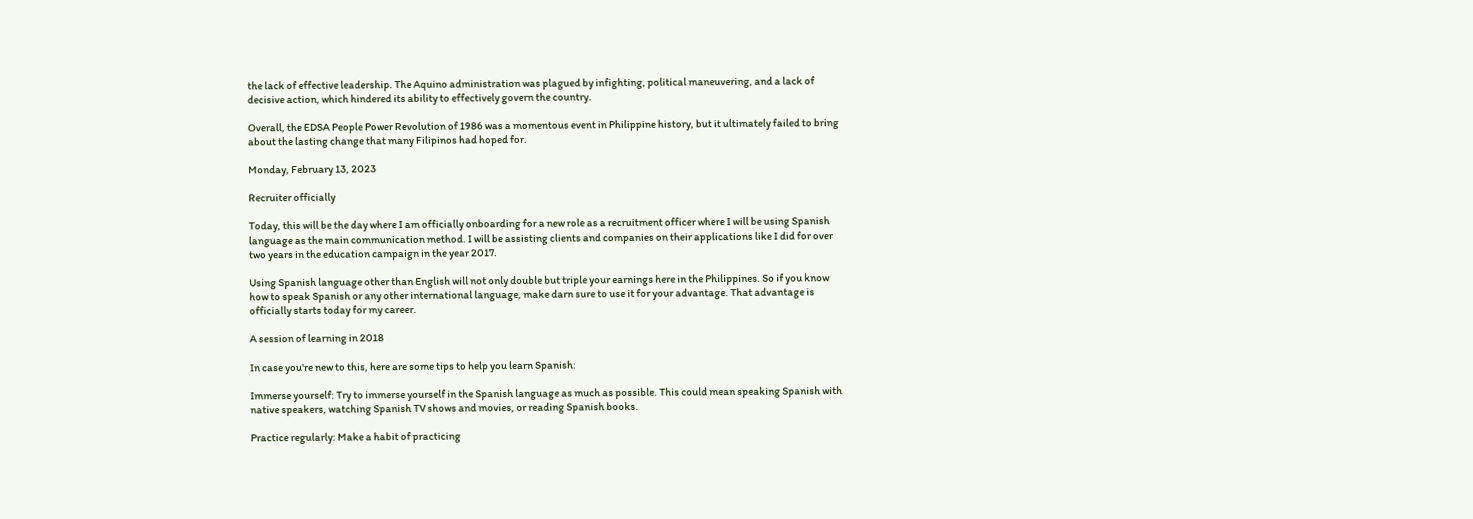the lack of effective leadership. The Aquino administration was plagued by infighting, political maneuvering, and a lack of decisive action, which hindered its ability to effectively govern the country.

Overall, the EDSA People Power Revolution of 1986 was a momentous event in Philippine history, but it ultimately failed to bring about the lasting change that many Filipinos had hoped for.

Monday, February 13, 2023

Recruiter officially

Today, this will be the day where I am officially onboarding for a new role as a recruitment officer where I will be using Spanish language as the main communication method. I will be assisting clients and companies on their applications like I did for over two years in the education campaign in the year 2017.

Using Spanish language other than English will not only double but triple your earnings here in the Philippines. So if you know how to speak Spanish or any other international language, make darn sure to use it for your advantage. That advantage is officially starts today for my career.

A session of learning in 2018

In case you're new to this, here are some tips to help you learn Spanish:

Immerse yourself: Try to immerse yourself in the Spanish language as much as possible. This could mean speaking Spanish with native speakers, watching Spanish TV shows and movies, or reading Spanish books.

Practice regularly: Make a habit of practicing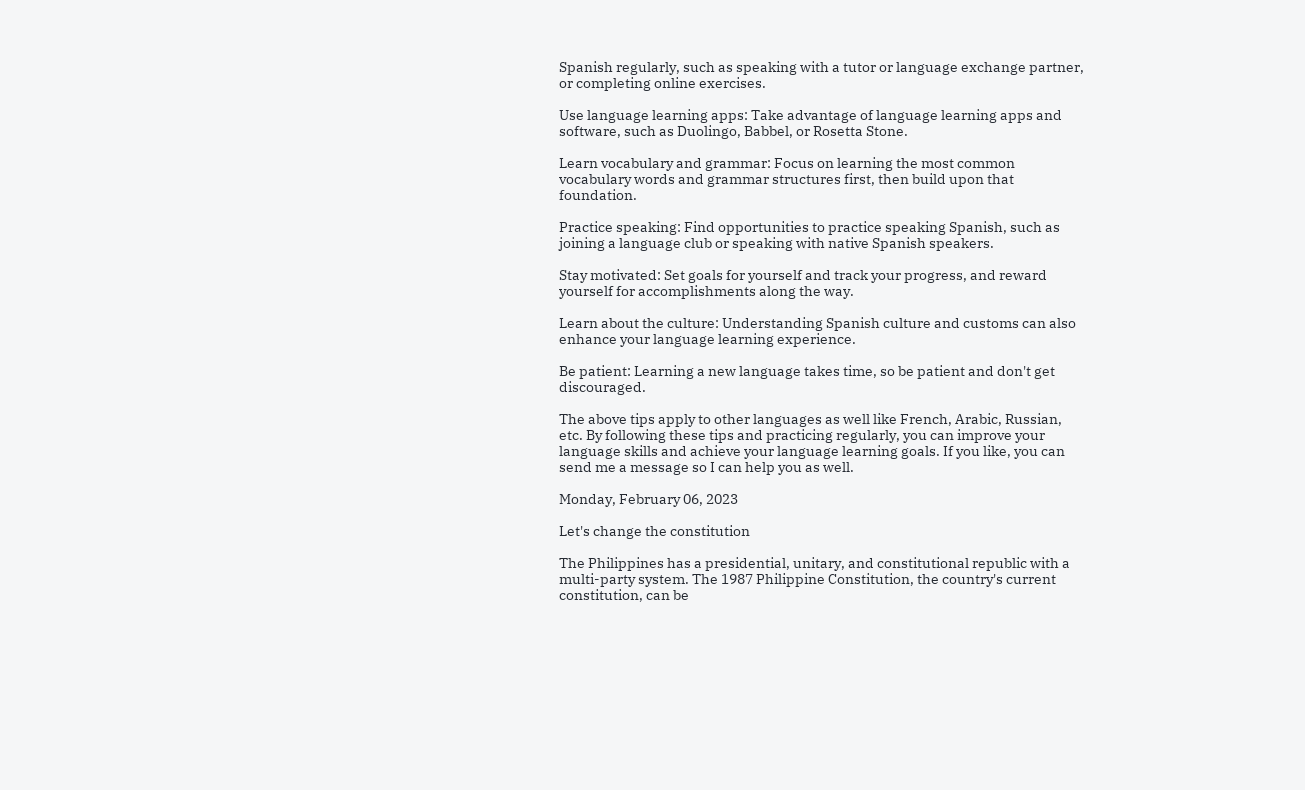Spanish regularly, such as speaking with a tutor or language exchange partner, or completing online exercises.

Use language learning apps: Take advantage of language learning apps and software, such as Duolingo, Babbel, or Rosetta Stone.

Learn vocabulary and grammar: Focus on learning the most common vocabulary words and grammar structures first, then build upon that foundation.

Practice speaking: Find opportunities to practice speaking Spanish, such as joining a language club or speaking with native Spanish speakers.

Stay motivated: Set goals for yourself and track your progress, and reward yourself for accomplishments along the way.

Learn about the culture: Understanding Spanish culture and customs can also enhance your language learning experience.

Be patient: Learning a new language takes time, so be patient and don't get discouraged.

The above tips apply to other languages as well like French, Arabic, Russian, etc. By following these tips and practicing regularly, you can improve your language skills and achieve your language learning goals. If you like, you can send me a message so I can help you as well.

Monday, February 06, 2023

Let's change the constitution

The Philippines has a presidential, unitary, and constitutional republic with a multi-party system. The 1987 Philippine Constitution, the country's current constitution, can be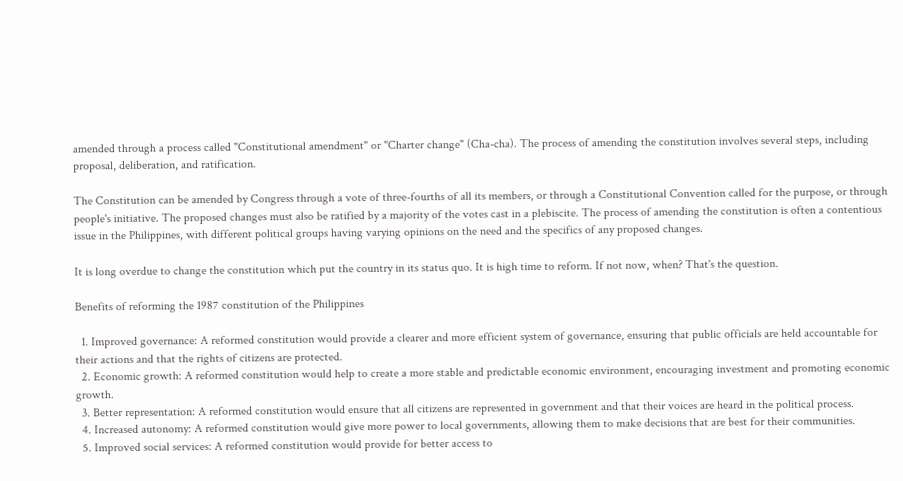amended through a process called "Constitutional amendment" or "Charter change" (Cha-cha). The process of amending the constitution involves several steps, including proposal, deliberation, and ratification.

The Constitution can be amended by Congress through a vote of three-fourths of all its members, or through a Constitutional Convention called for the purpose, or through people's initiative. The proposed changes must also be ratified by a majority of the votes cast in a plebiscite. The process of amending the constitution is often a contentious issue in the Philippines, with different political groups having varying opinions on the need and the specifics of any proposed changes.

It is long overdue to change the constitution which put the country in its status quo. It is high time to reform. If not now, when? That's the question.

Benefits of reforming the 1987 constitution of the Philippines

  1. Improved governance: A reformed constitution would provide a clearer and more efficient system of governance, ensuring that public officials are held accountable for their actions and that the rights of citizens are protected.
  2. Economic growth: A reformed constitution would help to create a more stable and predictable economic environment, encouraging investment and promoting economic growth.
  3. Better representation: A reformed constitution would ensure that all citizens are represented in government and that their voices are heard in the political process.
  4. Increased autonomy: A reformed constitution would give more power to local governments, allowing them to make decisions that are best for their communities.
  5. Improved social services: A reformed constitution would provide for better access to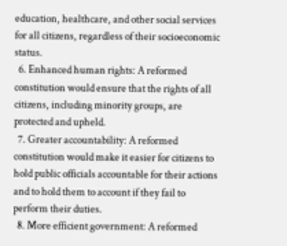education, healthcare, and other social services for all citizens, regardless of their socioeconomic status.
  6. Enhanced human rights: A reformed constitution would ensure that the rights of all citizens, including minority groups, are protected and upheld.
  7. Greater accountability: A reformed constitution would make it easier for citizens to hold public officials accountable for their actions and to hold them to account if they fail to perform their duties.
  8. More efficient government: A reformed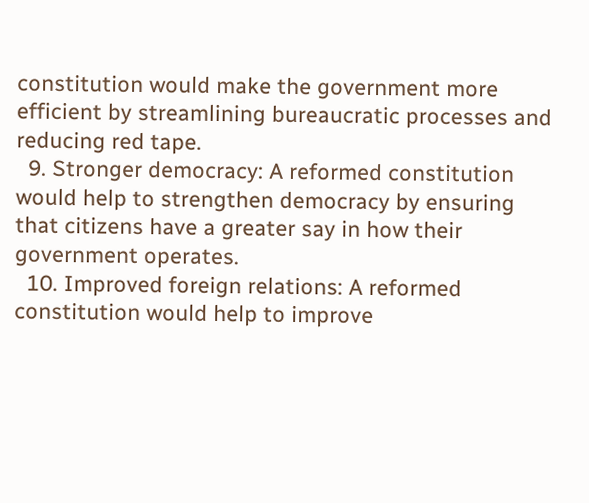constitution would make the government more efficient by streamlining bureaucratic processes and reducing red tape.
  9. Stronger democracy: A reformed constitution would help to strengthen democracy by ensuring that citizens have a greater say in how their government operates.
  10. Improved foreign relations: A reformed constitution would help to improve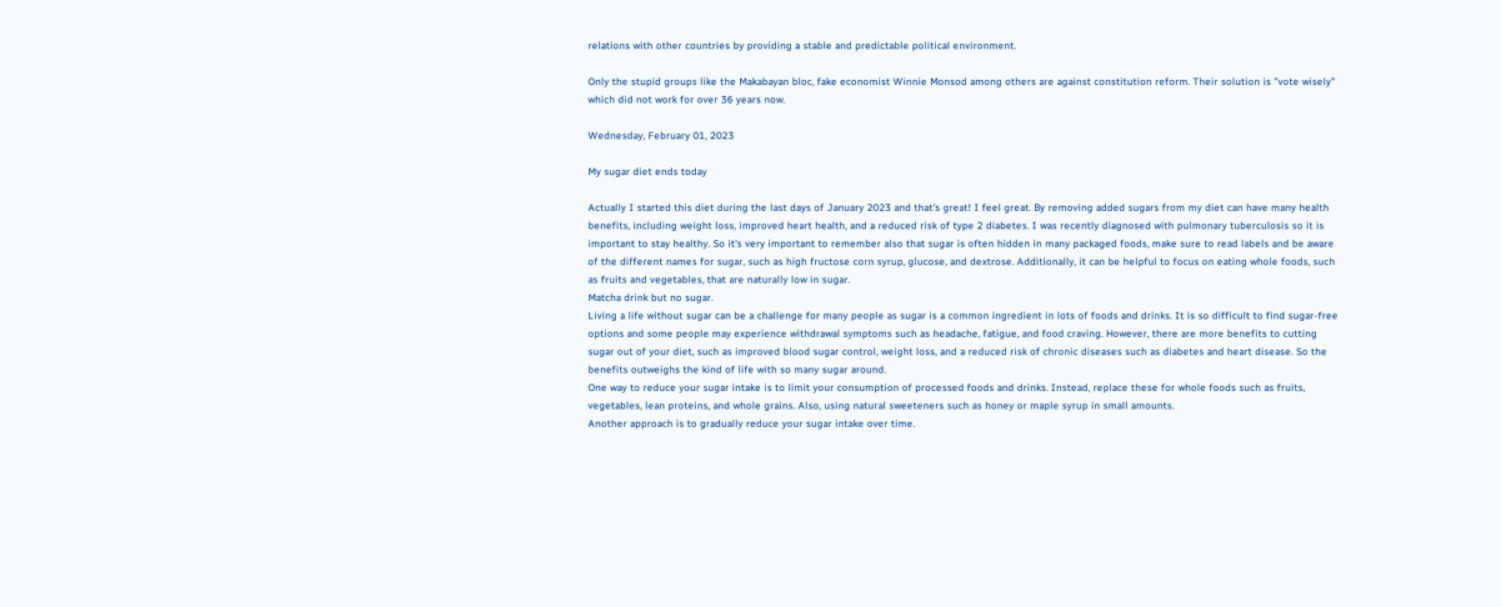relations with other countries by providing a stable and predictable political environment.

Only the stupid groups like the Makabayan bloc, fake economist Winnie Monsod among others are against constitution reform. Their solution is "vote wisely" which did not work for over 36 years now.

Wednesday, February 01, 2023

My sugar diet ends today

Actually I started this diet during the last days of January 2023 and that's great! I feel great. By removing added sugars from my diet can have many health benefits, including weight loss, improved heart health, and a reduced risk of type 2 diabetes. I was recently diagnosed with pulmonary tuberculosis so it is important to stay healthy. So it's very important to remember also that sugar is often hidden in many packaged foods, make sure to read labels and be aware of the different names for sugar, such as high fructose corn syrup, glucose, and dextrose. Additionally, it can be helpful to focus on eating whole foods, such as fruits and vegetables, that are naturally low in sugar.
Matcha drink but no sugar.
Living a life without sugar can be a challenge for many people as sugar is a common ingredient in lots of foods and drinks. It is so difficult to find sugar-free options and some people may experience withdrawal symptoms such as headache, fatigue, and food craving. However, there are more benefits to cutting sugar out of your diet, such as improved blood sugar control, weight loss, and a reduced risk of chronic diseases such as diabetes and heart disease. So the benefits outweighs the kind of life with so many sugar around.
One way to reduce your sugar intake is to limit your consumption of processed foods and drinks. Instead, replace these for whole foods such as fruits, vegetables, lean proteins, and whole grains. Also, using natural sweeteners such as honey or maple syrup in small amounts.
Another approach is to gradually reduce your sugar intake over time.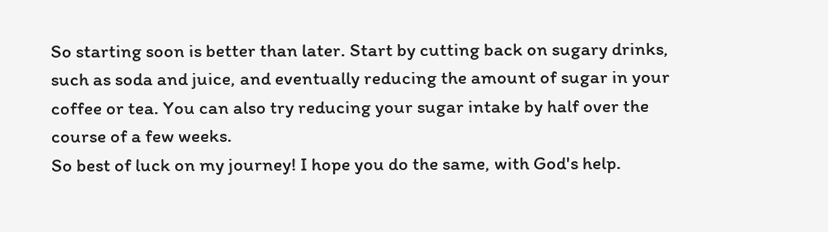So starting soon is better than later. Start by cutting back on sugary drinks, such as soda and juice, and eventually reducing the amount of sugar in your coffee or tea. You can also try reducing your sugar intake by half over the course of a few weeks.
So best of luck on my journey! I hope you do the same, with God's help.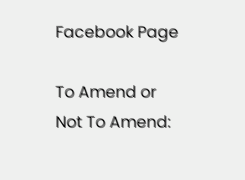Facebook Page

To Amend or Not To Amend: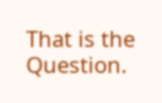That is the Question.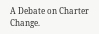A Debate on Charter Change.